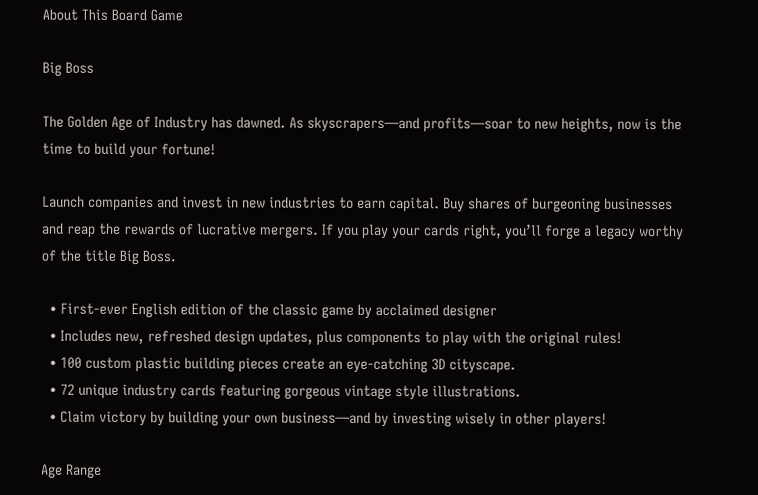About This Board Game

Big Boss

The Golden Age of Industry has dawned. As skyscrapers—and profits—soar to new heights, now is the time to build your fortune!

Launch companies and invest in new industries to earn capital. Buy shares of burgeoning businesses and reap the rewards of lucrative mergers. If you play your cards right, you’ll forge a legacy worthy of the title Big Boss.

  • First-ever English edition of the classic game by acclaimed designer
  • Includes new, refreshed design updates, plus components to play with the original rules!
  • 100 custom plastic building pieces create an eye-catching 3D cityscape.
  • 72 unique industry cards featuring gorgeous vintage style illustrations.
  • Claim victory by building your own business—and by investing wisely in other players!

Age Range